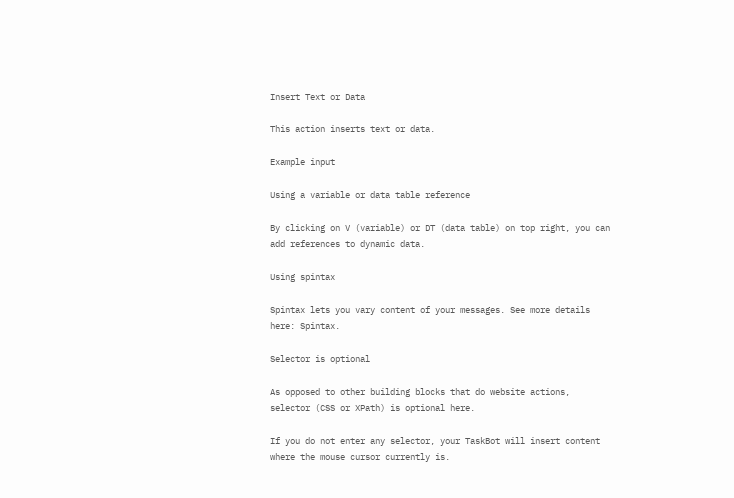Insert Text or Data

This action inserts text or data.

Example input

Using a variable or data table reference

By clicking on V (variable) or DT (data table) on top right, you can add references to dynamic data.

Using spintax

Spintax lets you vary content of your messages. See more details here: Spintax.

Selector is optional

As opposed to other building blocks that do website actions, selector (CSS or XPath) is optional here.

If you do not enter any selector, your TaskBot will insert content where the mouse cursor currently is.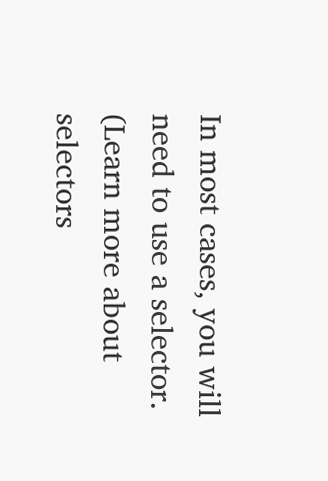In most cases, you will need to use a selector. (Learn more about selectors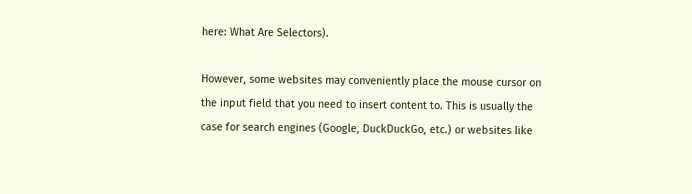here: What Are Selectors).

However, some websites may conveniently place the mouse cursor on the input field that you need to insert content to. This is usually the case for search engines (Google, DuckDuckGo, etc.) or websites like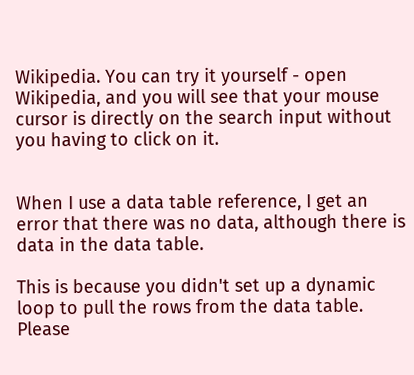Wikipedia. You can try it yourself - open Wikipedia, and you will see that your mouse cursor is directly on the search input without you having to click on it.


When I use a data table reference, I get an error that there was no data, although there is data in the data table.

This is because you didn't set up a dynamic loop to pull the rows from the data table. Please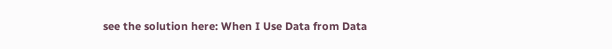see the solution here: When I Use Data from Data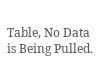Table, No Data is Being Pulled.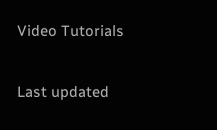Video Tutorials

Last updated